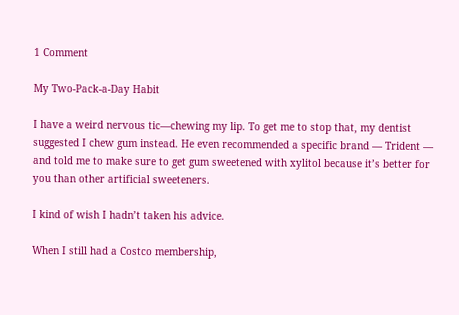1 Comment

My Two-Pack-a-Day Habit

I have a weird nervous tic—chewing my lip. To get me to stop that, my dentist suggested I chew gum instead. He even recommended a specific brand — Trident — and told me to make sure to get gum sweetened with xylitol because it’s better for you than other artificial sweeteners.

I kind of wish I hadn’t taken his advice.

When I still had a Costco membership,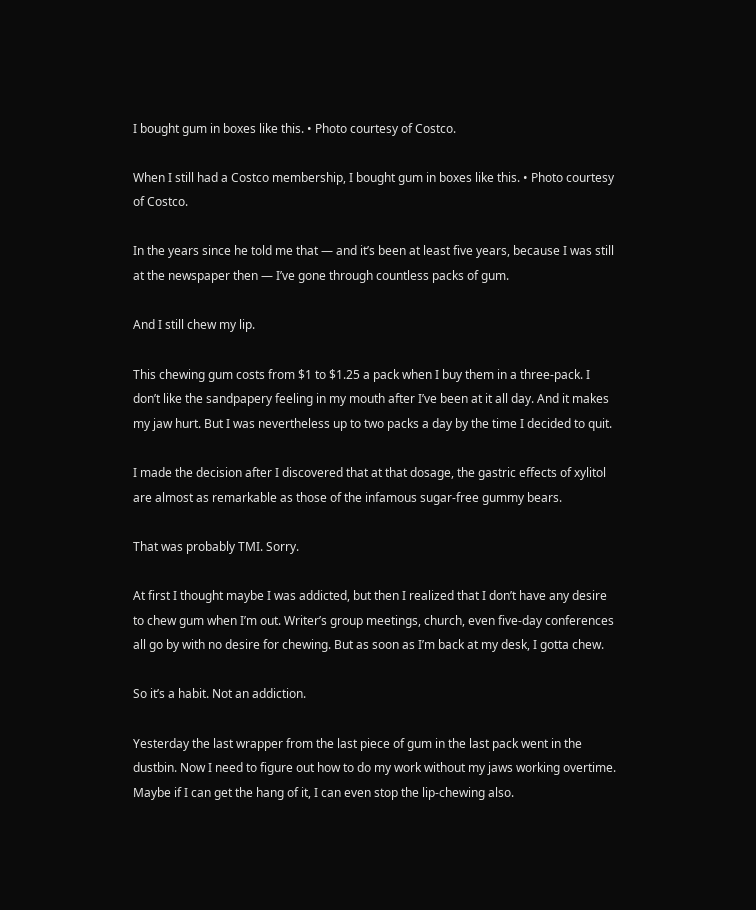I bought gum in boxes like this. • Photo courtesy of Costco.

When I still had a Costco membership, I bought gum in boxes like this. • Photo courtesy of Costco.

In the years since he told me that — and it’s been at least five years, because I was still at the newspaper then — I’ve gone through countless packs of gum.

And I still chew my lip.

This chewing gum costs from $1 to $1.25 a pack when I buy them in a three-pack. I don’t like the sandpapery feeling in my mouth after I’ve been at it all day. And it makes my jaw hurt. But I was nevertheless up to two packs a day by the time I decided to quit.

I made the decision after I discovered that at that dosage, the gastric effects of xylitol are almost as remarkable as those of the infamous sugar-free gummy bears.

That was probably TMI. Sorry.

At first I thought maybe I was addicted, but then I realized that I don’t have any desire to chew gum when I’m out. Writer’s group meetings, church, even five-day conferences all go by with no desire for chewing. But as soon as I’m back at my desk, I gotta chew.

So it’s a habit. Not an addiction.

Yesterday the last wrapper from the last piece of gum in the last pack went in the dustbin. Now I need to figure out how to do my work without my jaws working overtime. Maybe if I can get the hang of it, I can even stop the lip-chewing also.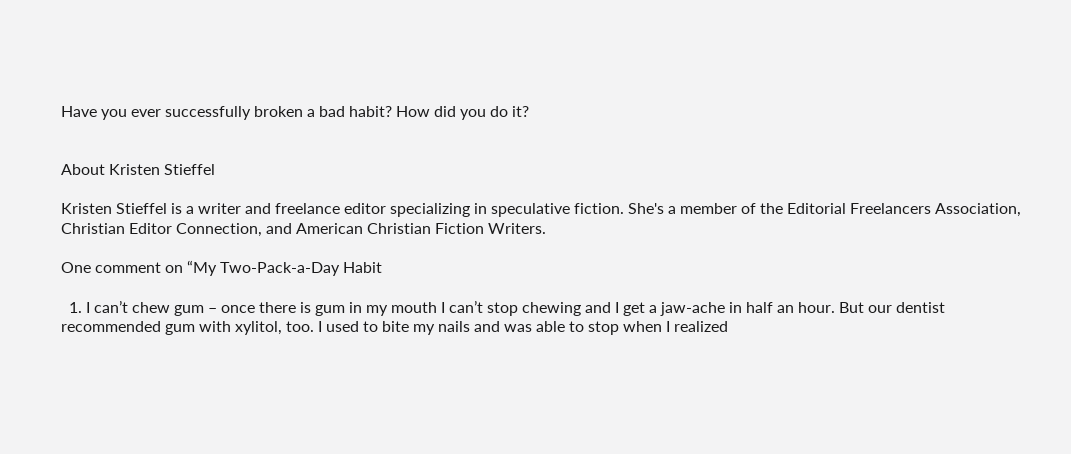Have you ever successfully broken a bad habit? How did you do it?


About Kristen Stieffel

Kristen Stieffel is a writer and freelance editor specializing in speculative fiction. She's a member of the Editorial Freelancers Association, Christian Editor Connection, and American Christian Fiction Writers.

One comment on “My Two-Pack-a-Day Habit

  1. I can’t chew gum – once there is gum in my mouth I can’t stop chewing and I get a jaw-ache in half an hour. But our dentist recommended gum with xylitol, too. I used to bite my nails and was able to stop when I realized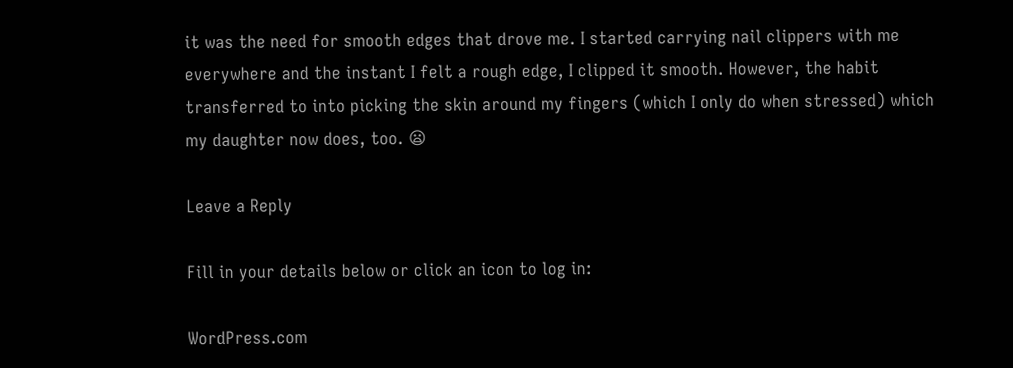it was the need for smooth edges that drove me. I started carrying nail clippers with me everywhere and the instant I felt a rough edge, I clipped it smooth. However, the habit transferred to into picking the skin around my fingers (which I only do when stressed) which my daughter now does, too. 😦

Leave a Reply

Fill in your details below or click an icon to log in:

WordPress.com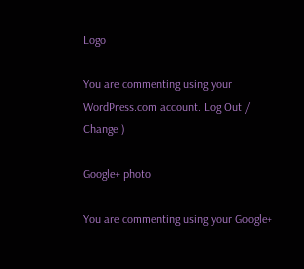Logo

You are commenting using your WordPress.com account. Log Out /  Change )

Google+ photo

You are commenting using your Google+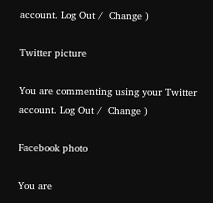account. Log Out /  Change )

Twitter picture

You are commenting using your Twitter account. Log Out /  Change )

Facebook photo

You are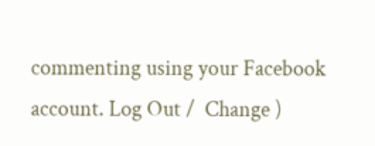commenting using your Facebook account. Log Out /  Change )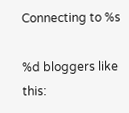Connecting to %s

%d bloggers like this: